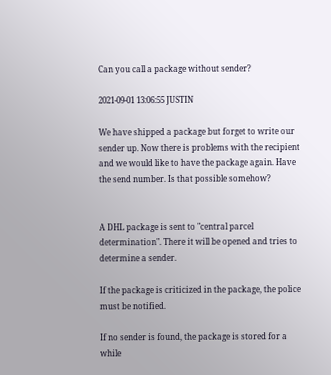Can you call a package without sender?

2021-09-01 13:06:55 JUSTIN

We have shipped a package but forget to write our sender up. Now there is problems with the recipient and we would like to have the package again. Have the send number. Is that possible somehow?


A DHL package is sent to "central parcel determination". There it will be opened and tries to determine a sender.

If the package is criticized in the package, the police must be notified.

If no sender is found, the package is stored for a while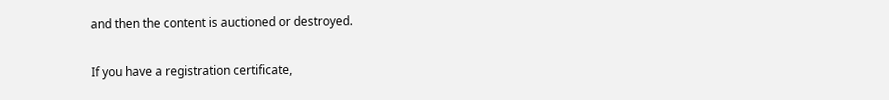and then the content is auctioned or destroyed.


If you have a registration certificate,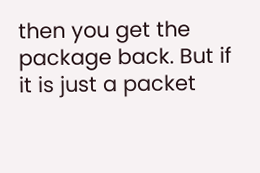then you get the package back. But if it is just a packet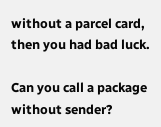without a parcel card, then you had bad luck.

Can you call a package without sender?